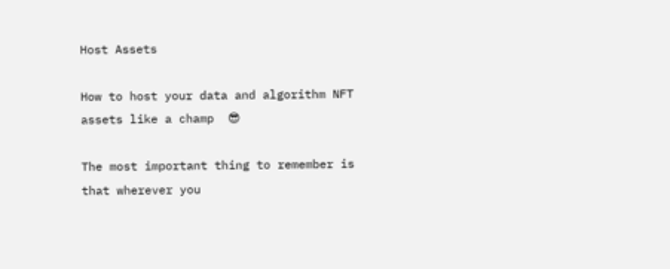Host Assets

How to host your data and algorithm NFT assets like a champ  😎

The most important thing to remember is that wherever you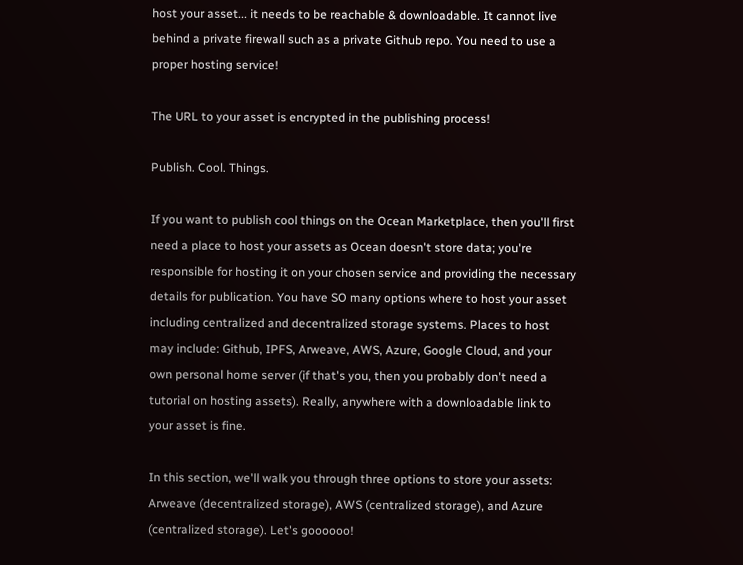host your asset... it needs to be reachable & downloadable. It cannot live behind a private firewall such as a private Github repo. You need to use a proper hosting service!

The URL to your asset is encrypted in the publishing process!

Publish. Cool. Things.

If you want to publish cool things on the Ocean Marketplace, then you'll first need a place to host your assets as Ocean doesn't store data; you're responsible for hosting it on your chosen service and providing the necessary details for publication. You have SO many options where to host your asset including centralized and decentralized storage systems. Places to host may include: Github, IPFS, Arweave, AWS, Azure, Google Cloud, and your own personal home server (if that's you, then you probably don't need a tutorial on hosting assets). Really, anywhere with a downloadable link to your asset is fine.

In this section, we'll walk you through three options to store your assets: Arweave (decentralized storage), AWS (centralized storage), and Azure (centralized storage). Let's goooooo!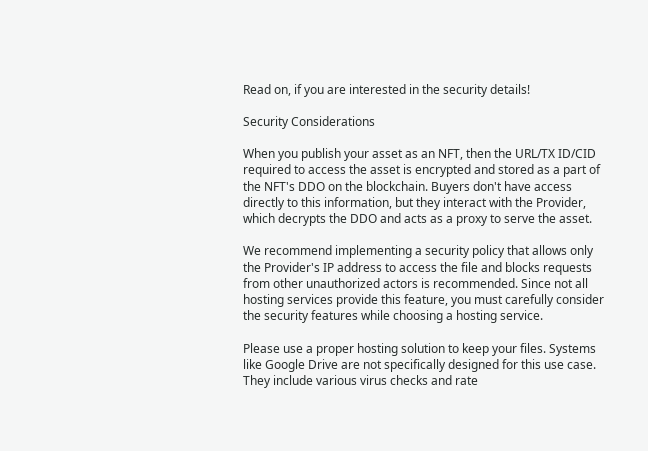Read on, if you are interested in the security details!

Security Considerations

When you publish your asset as an NFT, then the URL/TX ID/CID required to access the asset is encrypted and stored as a part of the NFT's DDO on the blockchain. Buyers don't have access directly to this information, but they interact with the Provider, which decrypts the DDO and acts as a proxy to serve the asset.

We recommend implementing a security policy that allows only the Provider's IP address to access the file and blocks requests from other unauthorized actors is recommended. Since not all hosting services provide this feature, you must carefully consider the security features while choosing a hosting service.

Please use a proper hosting solution to keep your files. Systems like Google Drive are not specifically designed for this use case. They include various virus checks and rate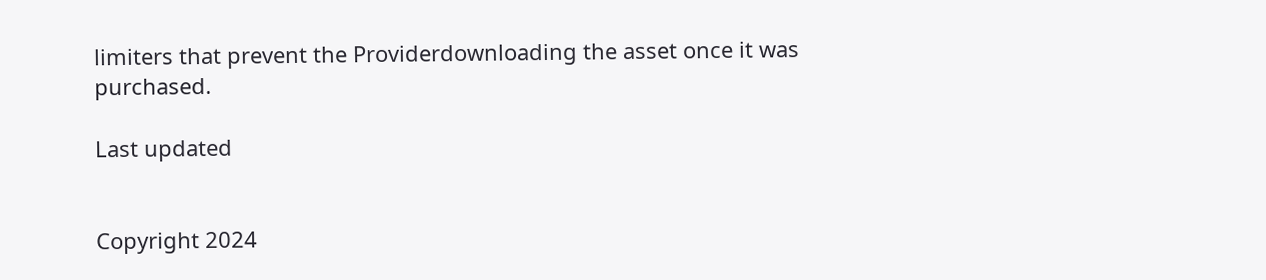limiters that prevent the Providerdownloading the asset once it was purchased.

Last updated


Copyright 2024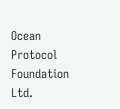Ocean Protocol Foundation Ltd.